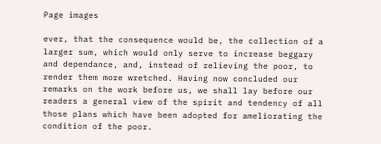Page images

ever, that the consequence would be, the collection of a larger sum, which would only serve to increase beggary and dependance, and, instead of relieving the poor, to render them more wretched. Having now concluded our remarks on the work before us, we shall lay before our readers a general view of the spirit and tendency of all those plans which have been adopted for ameliorating the condition of the poor.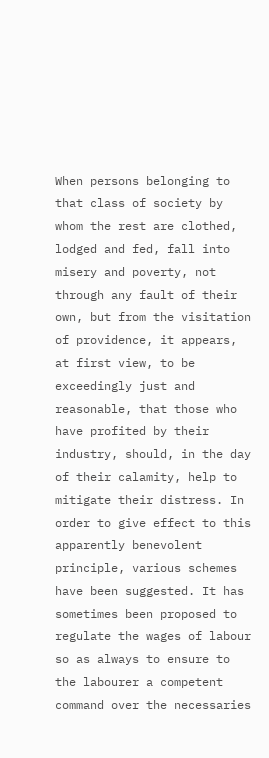When persons belonging to that class of society by whom the rest are clothed, lodged and fed, fall into misery and poverty, not through any fault of their own, but from the visitation of providence, it appears, at first view, to be exceedingly just and reasonable, that those who have profited by their industry, should, in the day of their calamity, help to mitigate their distress. In order to give effect to this apparently benevolent principle, various schemes have been suggested. It has sometimes been proposed to regulate the wages of labour so as always to ensure to the labourer a competent command over the necessaries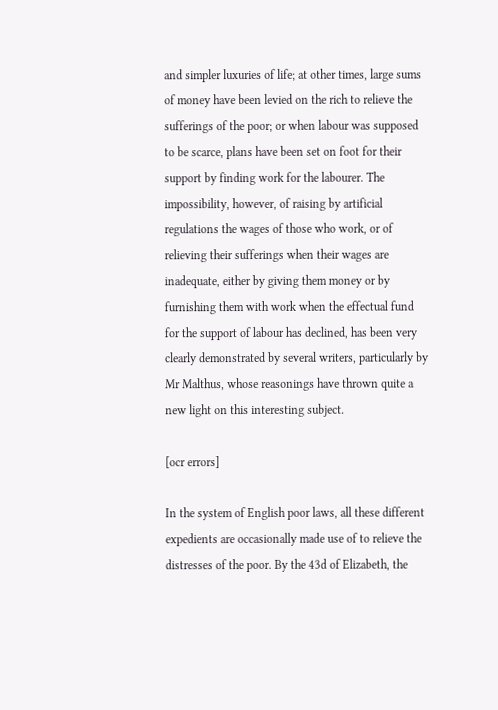and simpler luxuries of life; at other times, large sums of money have been levied on the rich to relieve the sufferings of the poor; or when labour was supposed to be scarce, plans have been set on foot for their support by finding work for the labourer. The impossibility, however, of raising by artificial regulations the wages of those who work, or of relieving their sufferings when their wages are inadequate, either by giving them money or by furnishing them with work when the effectual fund for the support of labour has declined, has been very clearly demonstrated by several writers, particularly by Mr Malthus, whose reasonings have thrown quite a new light on this interesting subject.

[ocr errors]

In the system of English poor laws, all these different expedients are occasionally made use of to relieve the distresses of the poor. By the 43d of Elizabeth, the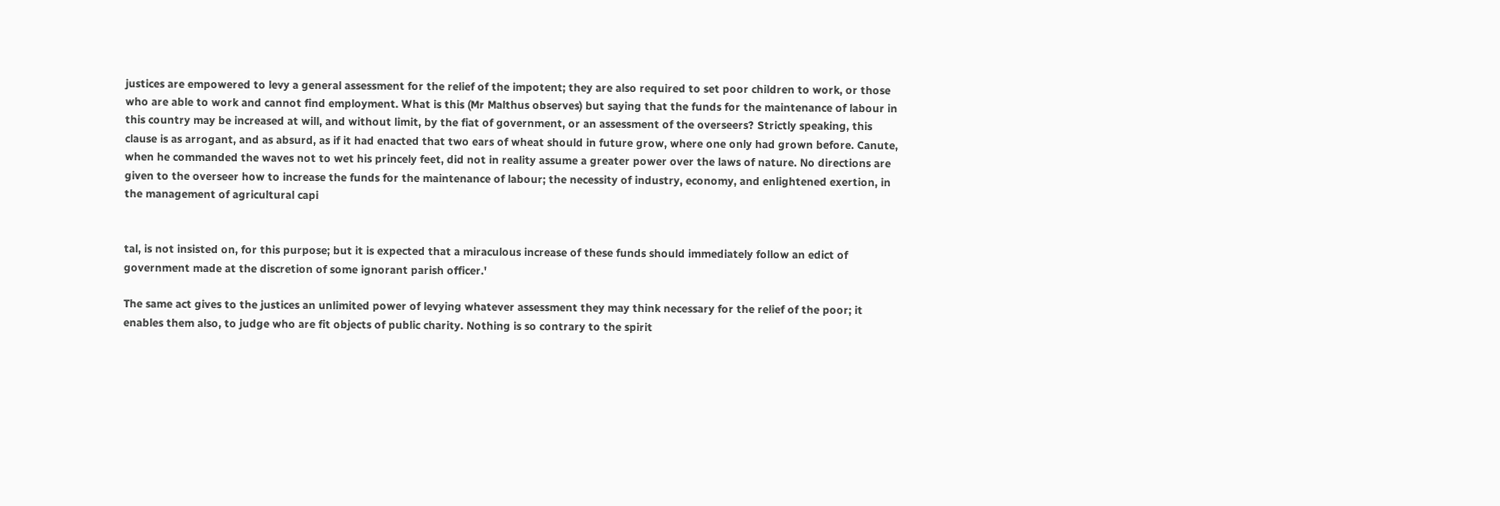justices are empowered to levy a general assessment for the relief of the impotent; they are also required to set poor children to work, or those who are able to work and cannot find employment. What is this (Mr Malthus observes) but saying that the funds for the maintenance of labour in this country may be increased at will, and without limit, by the fiat of government, or an assessment of the overseers? Strictly speaking, this clause is as arrogant, and as absurd, as if it had enacted that two ears of wheat should in future grow, where one only had grown before. Canute, when he commanded the waves not to wet his princely feet, did not in reality assume a greater power over the laws of nature. No directions are given to the overseer how to increase the funds for the maintenance of labour; the necessity of industry, economy, and enlightened exertion, in the management of agricultural capi


tal, is not insisted on, for this purpose; but it is expected that a miraculous increase of these funds should immediately follow an edict of government made at the discretion of some ignorant parish officer.'

The same act gives to the justices an unlimited power of levying whatever assessment they may think necessary for the relief of the poor; it enables them also, to judge who are fit objects of public charity. Nothing is so contrary to the spirit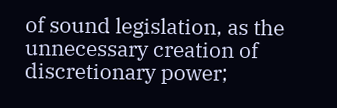of sound legislation, as the unnecessary creation of discretionary power;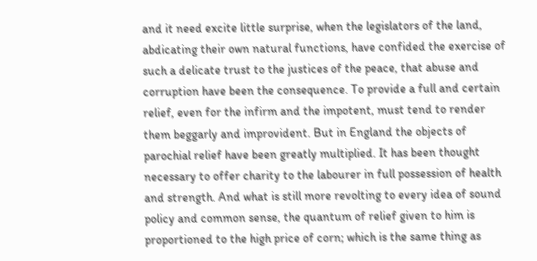and it need excite little surprise, when the legislators of the land, abdicating their own natural functions, have confided the exercise of such a delicate trust to the justices of the peace, that abuse and corruption have been the consequence. To provide a full and certain relief, even for the infirm and the impotent, must tend to render them beggarly and improvident. But in England the objects of parochial relief have been greatly multiplied. It has been thought necessary to offer charity to the labourer in full possession of health and strength. And what is still more revolting to every idea of sound policy and common sense, the quantum of relief given to him is proportioned to the high price of corn; which is the same thing as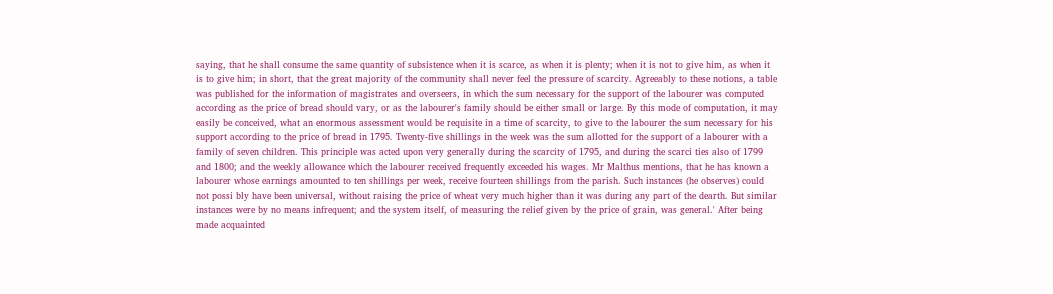saying, that he shall consume the same quantity of subsistence when it is scarce, as when it is plenty; when it is not to give him, as when it is to give him; in short, that the great majority of the community shall never feel the pressure of scarcity. Agreeably to these notions, a table was published for the information of magistrates and overseers, in which the sum necessary for the support of the labourer was computed according as the price of bread should vary, or as the labourer's family should be either small or large. By this mode of computation, it may easily be conceived, what an enormous assessment would be requisite in a time of scarcity, to give to the labourer the sum necessary for his support according to the price of bread in 1795. Twenty-five shillings in the week was the sum allotted for the support of a labourer with a family of seven children. This principle was acted upon very generally during the scarcity of 1795, and during the scarci ties also of 1799 and 1800; and the weekly allowance which the labourer received frequently exceeded his wages. Mr Malthus mentions, that he has known a labourer whose earnings amounted to ten shillings per week, receive fourteen shillings from the parish. Such instances (he observes) could not possi bly have been universal, without raising the price of wheat very much higher than it was during any part of the dearth. But similar instances were by no means infrequent; and the system itself, of measuring the relief given by the price of grain, was general.' After being made acquainted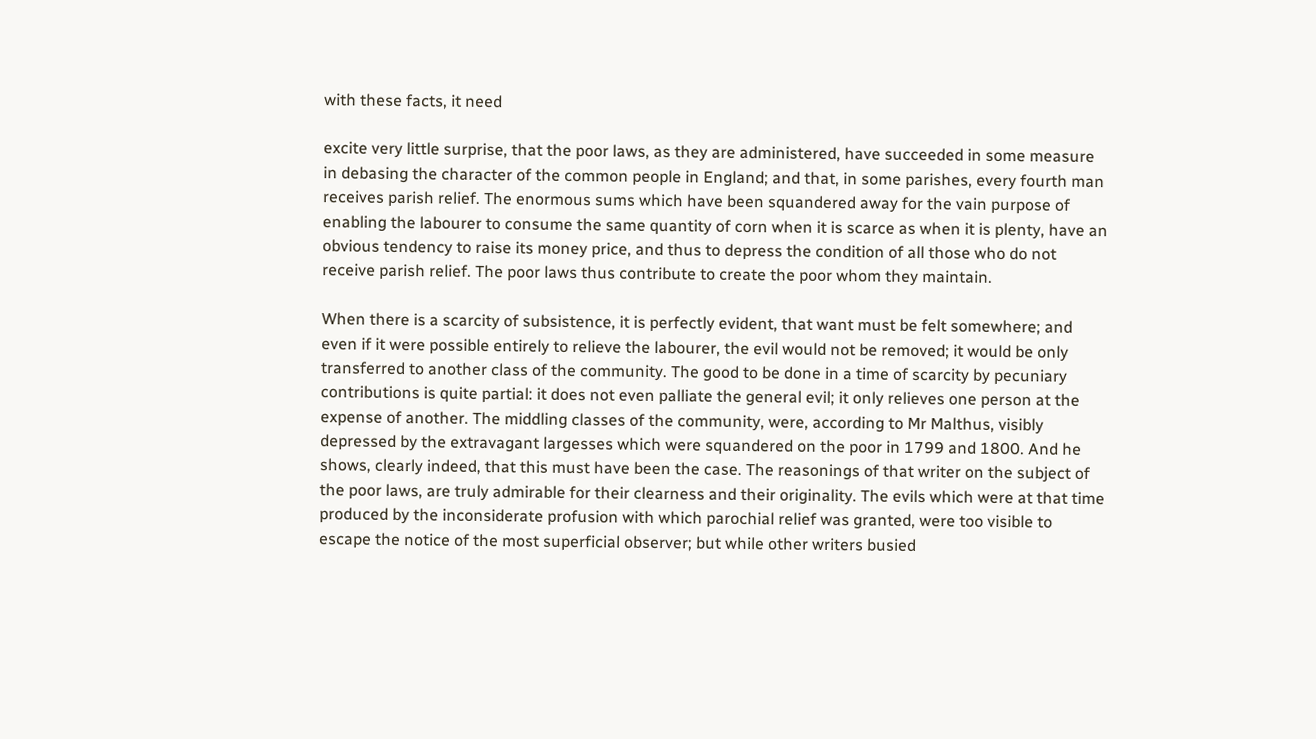with these facts, it need

excite very little surprise, that the poor laws, as they are administered, have succeeded in some measure in debasing the character of the common people in England; and that, in some parishes, every fourth man receives parish relief. The enormous sums which have been squandered away for the vain purpose of enabling the labourer to consume the same quantity of corn when it is scarce as when it is plenty, have an obvious tendency to raise its money price, and thus to depress the condition of all those who do not receive parish relief. The poor laws thus contribute to create the poor whom they maintain.

When there is a scarcity of subsistence, it is perfectly evident, that want must be felt somewhere; and even if it were possible entirely to relieve the labourer, the evil would not be removed; it would be only transferred to another class of the community. The good to be done in a time of scarcity by pecuniary contributions is quite partial: it does not even palliate the general evil; it only relieves one person at the expense of another. The middling classes of the community, were, according to Mr Malthus, visibly depressed by the extravagant largesses which were squandered on the poor in 1799 and 1800. And he shows, clearly indeed, that this must have been the case. The reasonings of that writer on the subject of the poor laws, are truly admirable for their clearness and their originality. The evils which were at that time produced by the inconsiderate profusion with which parochial relief was granted, were too visible to escape the notice of the most superficial observer; but while other writers busied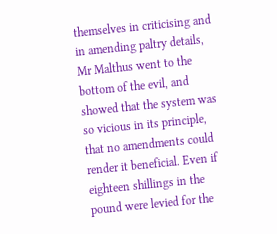themselves in criticising and in amending paltry details, Mr Malthus went to the bottom of the evil, and showed that the system was so vicious in its principle, that no amendments could render it beneficial. Even if eighteen shillings in the pound were levied for the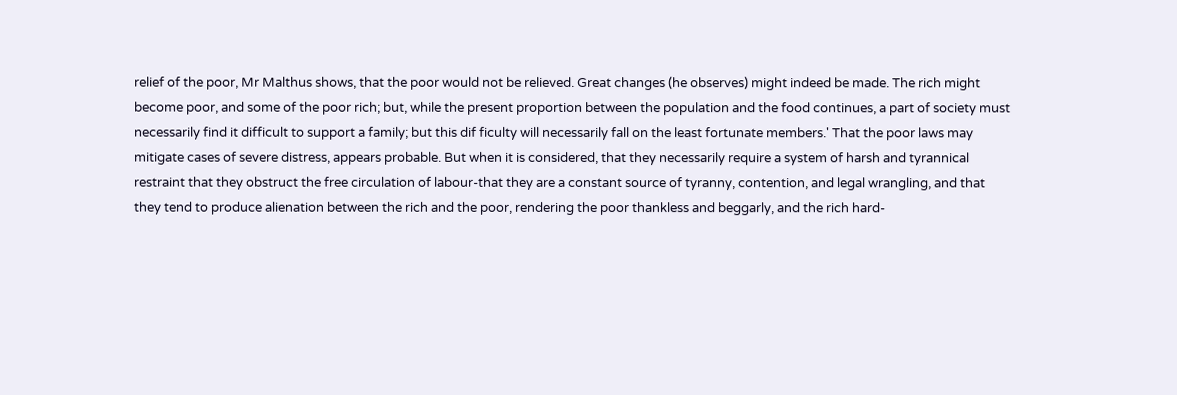relief of the poor, Mr Malthus shows, that the poor would not be relieved. Great changes (he observes) might indeed be made. The rich might become poor, and some of the poor rich; but, while the present proportion between the population and the food continues, a part of society must necessarily find it difficult to support a family; but this dif ficulty will necessarily fall on the least fortunate members.' That the poor laws may mitigate cases of severe distress, appears probable. But when it is considered, that they necessarily require a system of harsh and tyrannical restraint that they obstruct the free circulation of labour-that they are a constant source of tyranny, contention, and legal wrangling, and that they tend to produce alienation between the rich and the poor, rendering the poor thankless and beggarly, and the rich hard-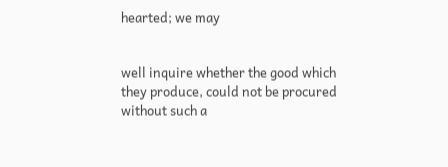hearted; we may


well inquire whether the good which they produce, could not be procured without such a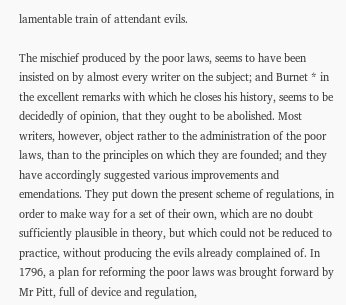lamentable train of attendant evils.

The mischief produced by the poor laws, seems to have been insisted on by almost every writer on the subject; and Burnet * in the excellent remarks with which he closes his history, seems to be decidedly of opinion, that they ought to be abolished. Most writers, however, object rather to the administration of the poor laws, than to the principles on which they are founded; and they have accordingly suggested various improvements and emendations. They put down the present scheme of regulations, in order to make way for a set of their own, which are no doubt sufficiently plausible in theory, but which could not be reduced to practice, without producing the evils already complained of. In 1796, a plan for reforming the poor laws was brought forward by Mr Pitt, full of device and regulation,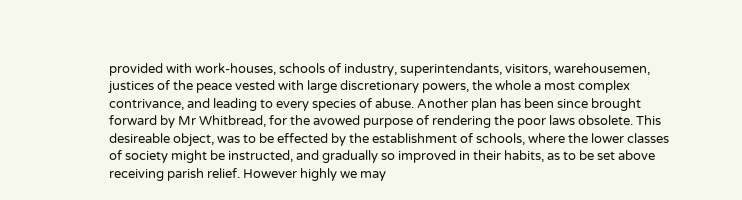provided with work-houses, schools of industry, superintendants, visitors, warehousemen, justices of the peace vested with large discretionary powers, the whole a most complex contrivance, and leading to every species of abuse. Another plan has been since brought forward by Mr Whitbread, for the avowed purpose of rendering the poor laws obsolete. This desireable object, was to be effected by the establishment of schools, where the lower classes of society might be instructed, and gradually so improved in their habits, as to be set above receiving parish relief. However highly we may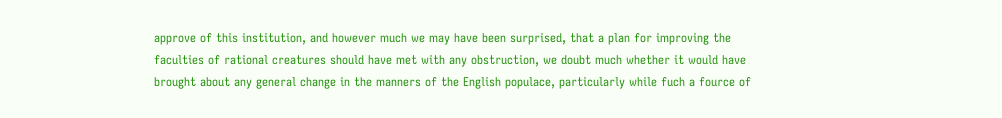approve of this institution, and however much we may have been surprised, that a plan for improving the faculties of rational creatures should have met with any obstruction, we doubt much whether it would have brought about any general change in the manners of the English populace, particularly while fuch a fource of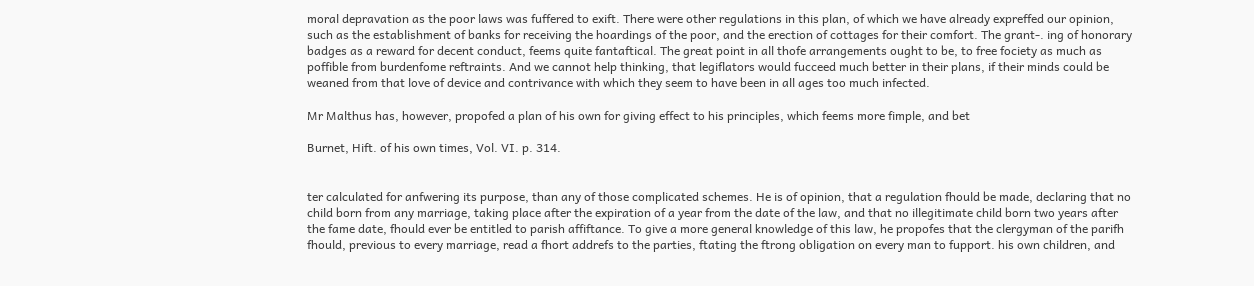moral depravation as the poor laws was fuffered to exift. There were other regulations in this plan, of which we have already expreffed our opinion, such as the establishment of banks for receiving the hoardings of the poor, and the erection of cottages for their comfort. The grant-. ing of honorary badges as a reward for decent conduct, feems quite fantaftical. The great point in all thofe arrangements ought to be, to free fociety as much as poffible from burdenfome reftraints. And we cannot help thinking, that legiflators would fucceed much better in their plans, if their minds could be weaned from that love of device and contrivance with which they seem to have been in all ages too much infected.

Mr Malthus has, however, propofed a plan of his own for giving effect to his principles, which feems more fimple, and bet

Burnet, Hift. of his own times, Vol. VI. p. 314.


ter calculated for anfwering its purpose, than any of those complicated schemes. He is of opinion, that a regulation fhould be made, declaring that no child born from any marriage, taking place after the expiration of a year from the date of the law, and that no illegitimate child born two years after the fame date, fhould ever be entitled to parish affiftance. To give a more general knowledge of this law, he propofes that the clergyman of the parifh fhould, previous to every marriage, read a fhort addrefs to the parties, ftating the ftrong obligation on every man to fupport. his own children, and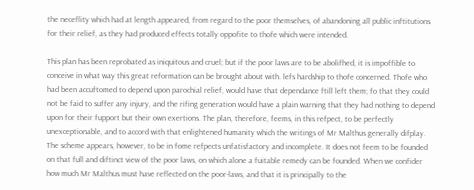the neceflity which had at length appeared, from regard to the poor themselves, of abandoning all public inftitutions for their relief, as they had produced effects totally oppofite to thofe which were intended.

This plan has been reprobated as iniquitous and cruel; but if the poor laws are to be abolifhed, it is impoffible to conceive in what way this great reformation can be brought about with. lefs hardship to thofe concerned. Thofe who had been accuftomed to depend upon parochial relief, would have that dependance ftill left them; fo that they could not be faid to suffer any injury, and the rifing generation would have a plain warning that they had nothing to depend upon for their fupport but their own exertions. The plan, therefore, feems, in this refpect, to be perfectly unexceptionable, and to accord with that enlightened humanity which the writings of Mr Malthus generally difplay. The scheme appears, however, to be in fome refpects unfatisfactory and incomplete. It does not feem to be founded on that full and diftinct view of the poor laws, on which alone a fuitable remedy can be founded. When we confider how much Mr Malthus must have reflected on the poor-laws, and that it is principally to the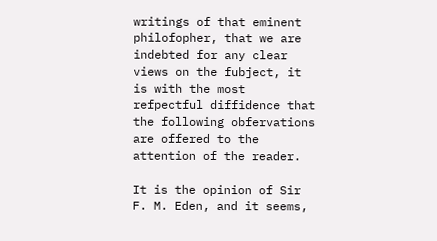writings of that eminent philofopher, that we are indebted for any clear views on the fubject, it is with the most refpectful diffidence that the following obfervations are offered to the attention of the reader.

It is the opinion of Sir F. M. Eden, and it seems,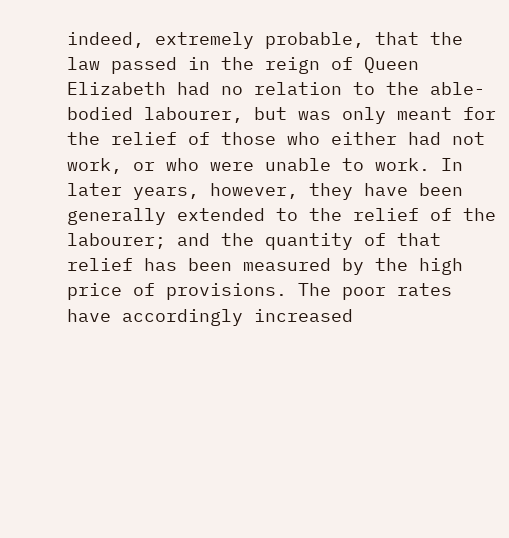indeed, extremely probable, that the law passed in the reign of Queen Elizabeth had no relation to the able-bodied labourer, but was only meant for the relief of those who either had not work, or who were unable to work. In later years, however, they have been generally extended to the relief of the labourer; and the quantity of that relief has been measured by the high price of provisions. The poor rates have accordingly increased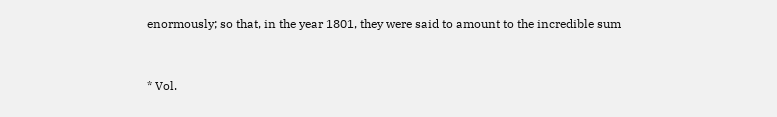enormously; so that, in the year 1801, they were said to amount to the incredible sum



* Vol.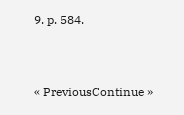9. p. 584.


« PreviousContinue »